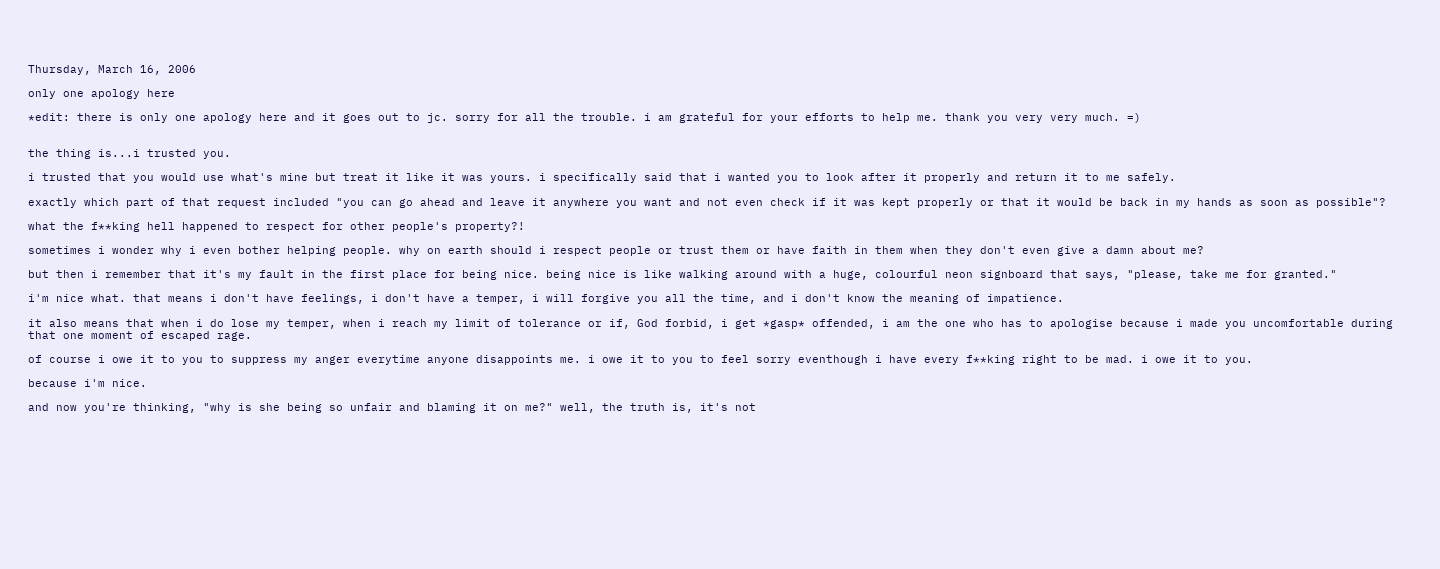Thursday, March 16, 2006

only one apology here

*edit: there is only one apology here and it goes out to jc. sorry for all the trouble. i am grateful for your efforts to help me. thank you very very much. =)


the thing is...i trusted you.

i trusted that you would use what's mine but treat it like it was yours. i specifically said that i wanted you to look after it properly and return it to me safely.

exactly which part of that request included "you can go ahead and leave it anywhere you want and not even check if it was kept properly or that it would be back in my hands as soon as possible"?

what the f**king hell happened to respect for other people's property?!

sometimes i wonder why i even bother helping people. why on earth should i respect people or trust them or have faith in them when they don't even give a damn about me?

but then i remember that it's my fault in the first place for being nice. being nice is like walking around with a huge, colourful neon signboard that says, "please, take me for granted."

i'm nice what. that means i don't have feelings, i don't have a temper, i will forgive you all the time, and i don't know the meaning of impatience.

it also means that when i do lose my temper, when i reach my limit of tolerance or if, God forbid, i get *gasp* offended, i am the one who has to apologise because i made you uncomfortable during that one moment of escaped rage.

of course i owe it to you to suppress my anger everytime anyone disappoints me. i owe it to you to feel sorry eventhough i have every f**king right to be mad. i owe it to you.

because i'm nice.

and now you're thinking, "why is she being so unfair and blaming it on me?" well, the truth is, it's not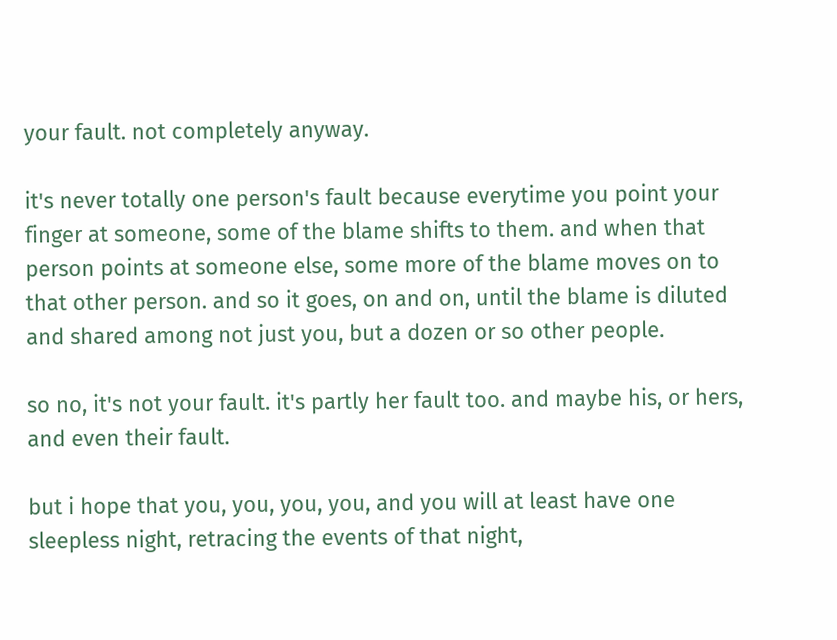your fault. not completely anyway.

it's never totally one person's fault because everytime you point your finger at someone, some of the blame shifts to them. and when that person points at someone else, some more of the blame moves on to that other person. and so it goes, on and on, until the blame is diluted and shared among not just you, but a dozen or so other people.

so no, it's not your fault. it's partly her fault too. and maybe his, or hers, and even their fault.

but i hope that you, you, you, you, and you will at least have one sleepless night, retracing the events of that night,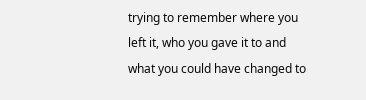trying to remember where you left it, who you gave it to and what you could have changed to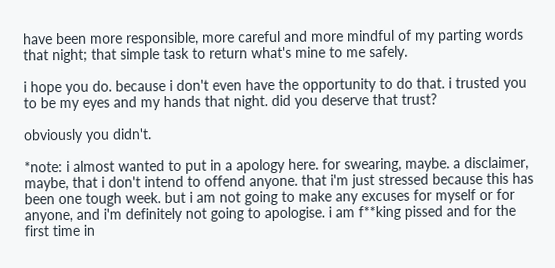have been more responsible, more careful and more mindful of my parting words that night; that simple task to return what's mine to me safely.

i hope you do. because i don't even have the opportunity to do that. i trusted you to be my eyes and my hands that night. did you deserve that trust?

obviously you didn't.

*note: i almost wanted to put in a apology here. for swearing, maybe. a disclaimer, maybe, that i don't intend to offend anyone. that i'm just stressed because this has been one tough week. but i am not going to make any excuses for myself or for anyone, and i'm definitely not going to apologise. i am f**king pissed and for the first time in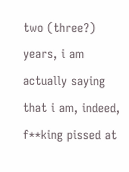two (three?) years, i am actually saying that i am, indeed, f**king pissed at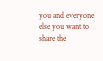you and everyone else you want to share the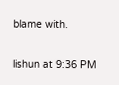blame with.

lishun at 9:36 PM